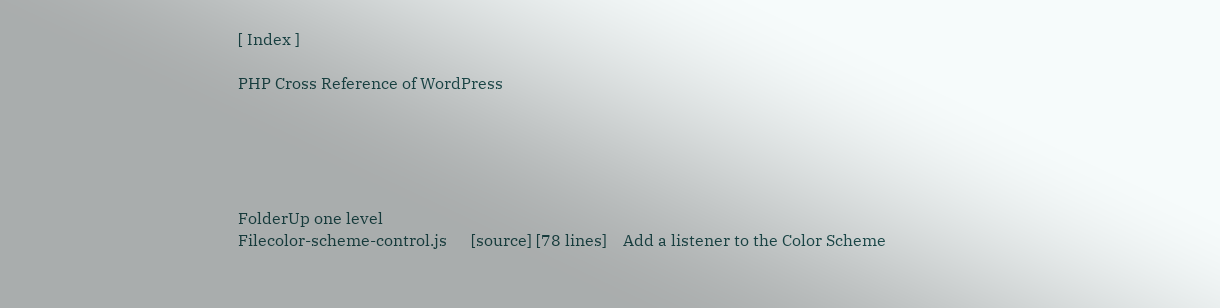[ Index ]

PHP Cross Reference of WordPress





FolderUp one level
Filecolor-scheme-control.js      [source] [78 lines]    Add a listener to the Color Scheme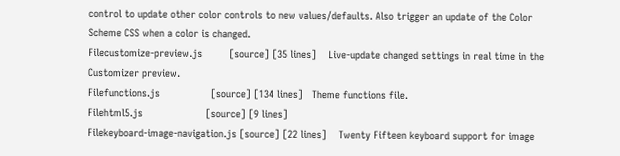control to update other color controls to new values/defaults. Also trigger an update of the Color Scheme CSS when a color is changed.
Filecustomize-preview.js         [source] [35 lines]    Live-update changed settings in real time in the Customizer preview.
Filefunctions.js                 [source] [134 lines]   Theme functions file.
Filehtml5.js                     [source] [9 lines]
Filekeyboard-image-navigation.js [source] [22 lines]    Twenty Fifteen keyboard support for image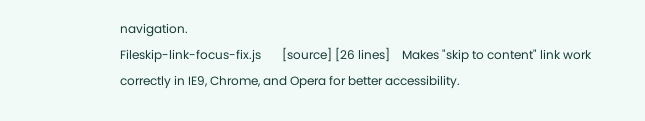navigation.
Fileskip-link-focus-fix.js       [source] [26 lines]    Makes "skip to content" link work correctly in IE9, Chrome, and Opera for better accessibility.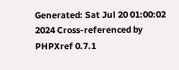Generated: Sat Jul 20 01:00:02 2024 Cross-referenced by PHPXref 0.7.1